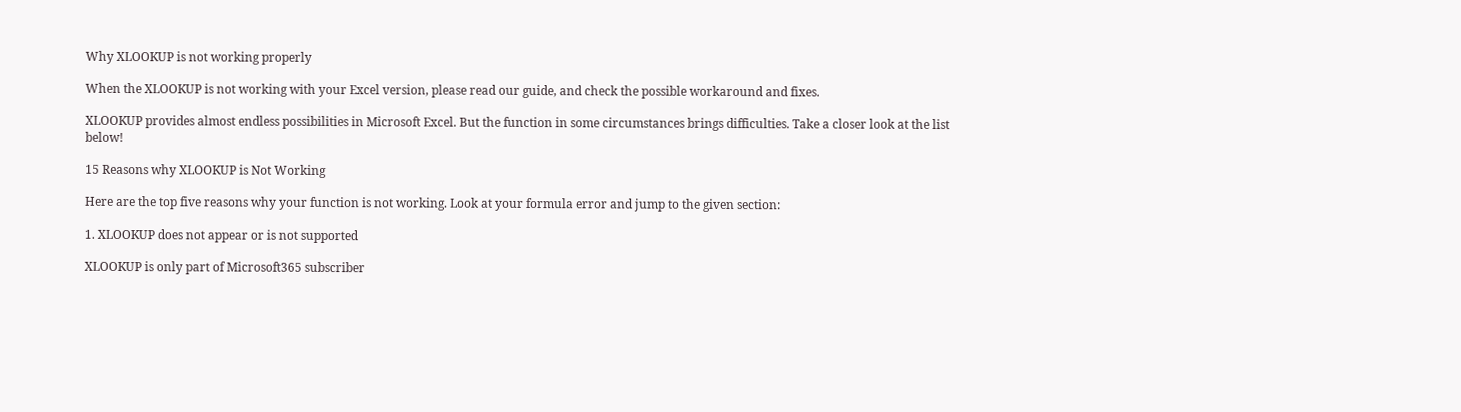Why XLOOKUP is not working properly

When the XLOOKUP is not working with your Excel version, please read our guide, and check the possible workaround and fixes.

XLOOKUP provides almost endless possibilities in Microsoft Excel. But the function in some circumstances brings difficulties. Take a closer look at the list below!

15 Reasons why XLOOKUP is Not Working

Here are the top five reasons why your function is not working. Look at your formula error and jump to the given section:

1. XLOOKUP does not appear or is not supported

XLOOKUP is only part of Microsoft365 subscriber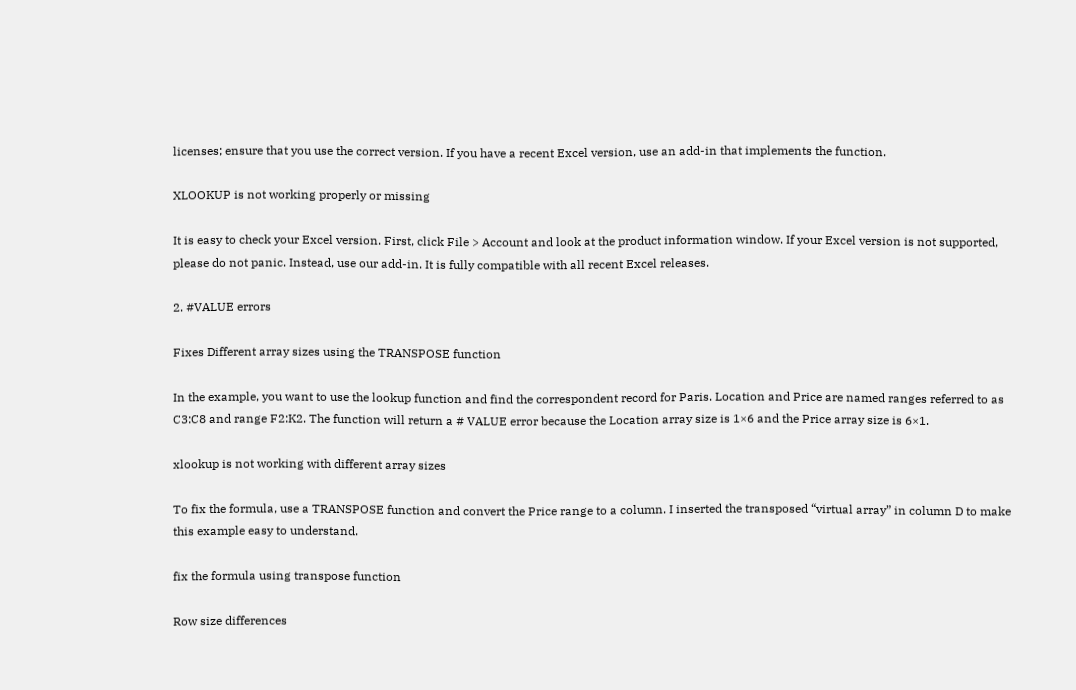licenses; ensure that you use the correct version. If you have a recent Excel version, use an add-in that implements the function.

XLOOKUP is not working properly or missing

It is easy to check your Excel version. First, click File > Account and look at the product information window. If your Excel version is not supported, please do not panic. Instead, use our add-in. It is fully compatible with all recent Excel releases.

2. #VALUE errors

Fixes Different array sizes using the TRANSPOSE function

In the example, you want to use the lookup function and find the correspondent record for Paris. Location and Price are named ranges referred to as C3:C8 and range F2:K2. The function will return a # VALUE error because the Location array size is 1×6 and the Price array size is 6×1.

xlookup is not working with different array sizes

To fix the formula, use a TRANSPOSE function and convert the Price range to a column. I inserted the transposed “virtual array” in column D to make this example easy to understand.

fix the formula using transpose function

Row size differences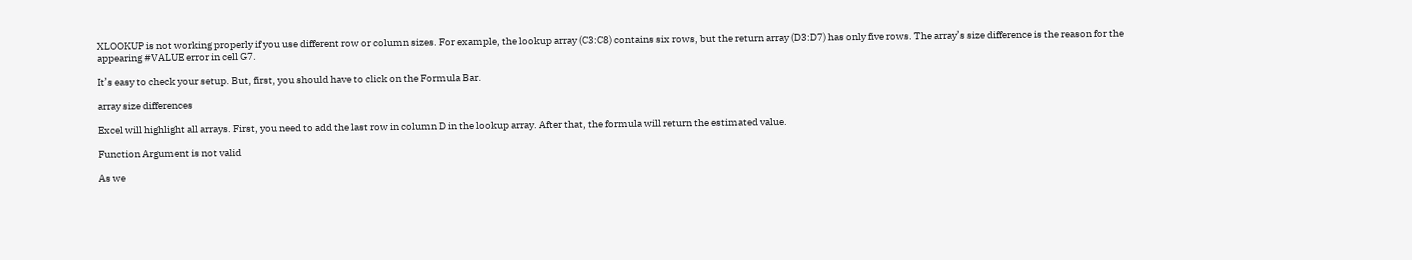XLOOKUP is not working properly if you use different row or column sizes. For example, the lookup array (C3:C8) contains six rows, but the return array (D3:D7) has only five rows. The array’s size difference is the reason for the appearing #VALUE error in cell G7.

It’s easy to check your setup. But, first, you should have to click on the Formula Bar.

array size differences

Excel will highlight all arrays. First, you need to add the last row in column D in the lookup array. After that, the formula will return the estimated value.

Function Argument is not valid

As we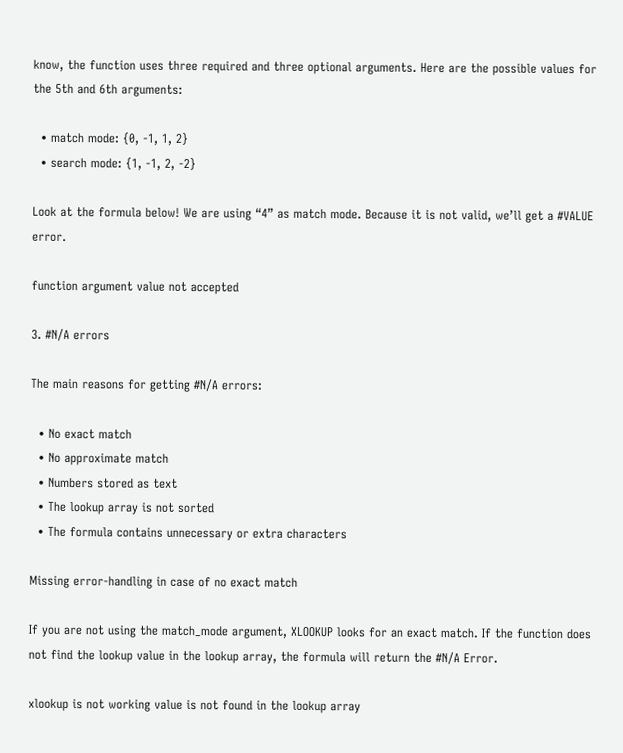know, the function uses three required and three optional arguments. Here are the possible values for the 5th and 6th arguments:

  • match mode: {0, -1, 1, 2}
  • search mode: {1, -1, 2, -2}

Look at the formula below! We are using “4” as match mode. Because it is not valid, we’ll get a #VALUE error.

function argument value not accepted

3. #N/A errors

The main reasons for getting #N/A errors:

  • No exact match
  • No approximate match
  • Numbers stored as text
  • The lookup array is not sorted
  • The formula contains unnecessary or extra characters

Missing error-handling in case of no exact match

If you are not using the match_mode argument, XLOOKUP looks for an exact match. If the function does not find the lookup value in the lookup array, the formula will return the #N/A Error.

xlookup is not working value is not found in the lookup array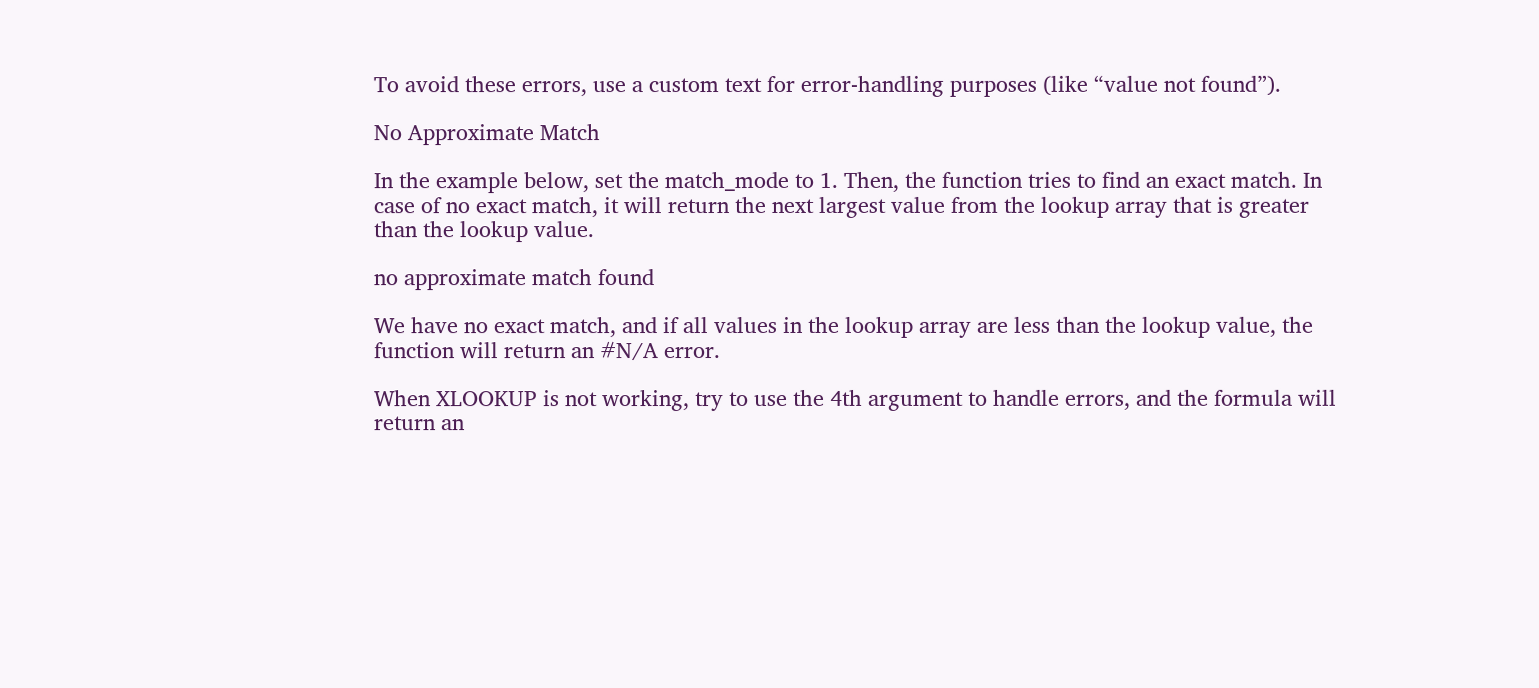To avoid these errors, use a custom text for error-handling purposes (like “value not found”).

No Approximate Match

In the example below, set the match_mode to 1. Then, the function tries to find an exact match. In case of no exact match, it will return the next largest value from the lookup array that is greater than the lookup value.

no approximate match found

We have no exact match, and if all values in the lookup array are less than the lookup value, the function will return an #N/A error.

When XLOOKUP is not working, try to use the 4th argument to handle errors, and the formula will return an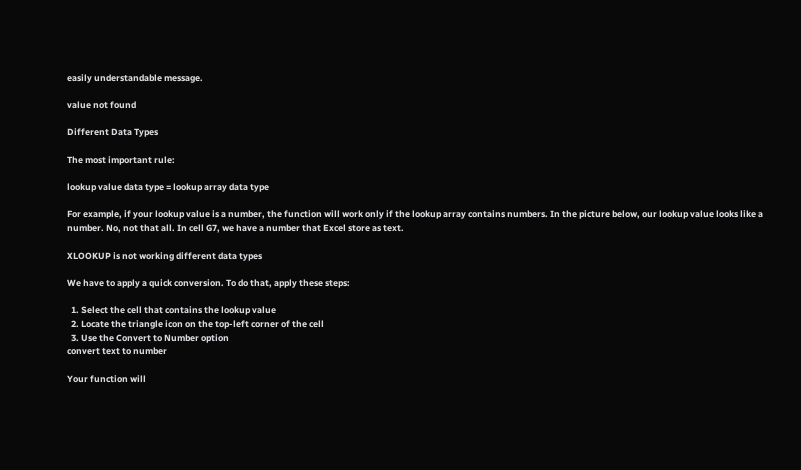easily understandable message.

value not found

Different Data Types

The most important rule:

lookup value data type = lookup array data type

For example, if your lookup value is a number, the function will work only if the lookup array contains numbers. In the picture below, our lookup value looks like a number. No, not that all. In cell G7, we have a number that Excel store as text.

XLOOKUP is not working different data types

We have to apply a quick conversion. To do that, apply these steps:

  1. Select the cell that contains the lookup value
  2. Locate the triangle icon on the top-left corner of the cell
  3. Use the Convert to Number option
convert text to number

Your function will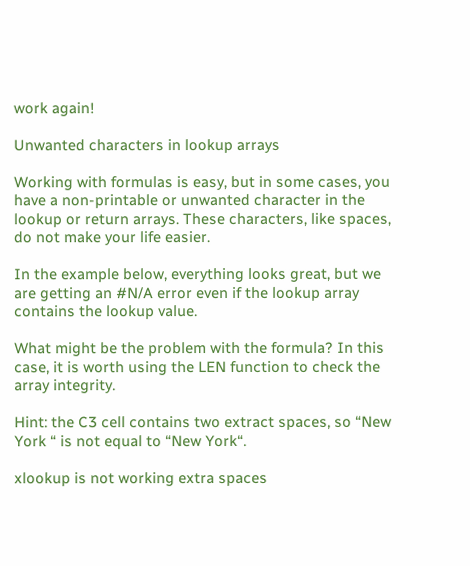work again!

Unwanted characters in lookup arrays

Working with formulas is easy, but in some cases, you have a non-printable or unwanted character in the lookup or return arrays. These characters, like spaces, do not make your life easier.

In the example below, everything looks great, but we are getting an #N/A error even if the lookup array contains the lookup value.

What might be the problem with the formula? In this case, it is worth using the LEN function to check the array integrity.

Hint: the C3 cell contains two extract spaces, so “New York “ is not equal to “New York“.

xlookup is not working extra spaces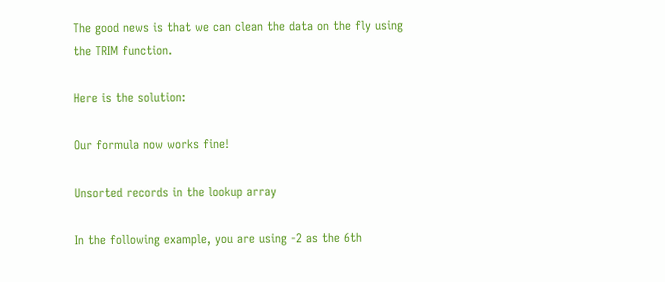The good news is that we can clean the data on the fly using the TRIM function.

Here is the solution:

Our formula now works fine!

Unsorted records in the lookup array

In the following example, you are using -2 as the 6th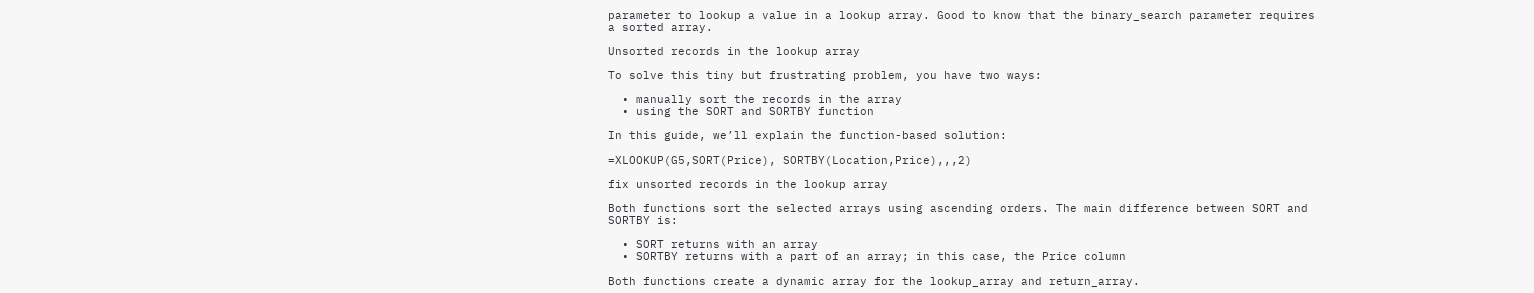parameter to lookup a value in a lookup array. Good to know that the binary_search parameter requires a sorted array.

Unsorted records in the lookup array

To solve this tiny but frustrating problem, you have two ways:

  • manually sort the records in the array
  • using the SORT and SORTBY function

In this guide, we’ll explain the function-based solution:

=XLOOKUP(G5,SORT(Price), SORTBY(Location,Price),,,2)

fix unsorted records in the lookup array

Both functions sort the selected arrays using ascending orders. The main difference between SORT and SORTBY is:

  • SORT returns with an array
  • SORTBY returns with a part of an array; in this case, the Price column

Both functions create a dynamic array for the lookup_array and return_array.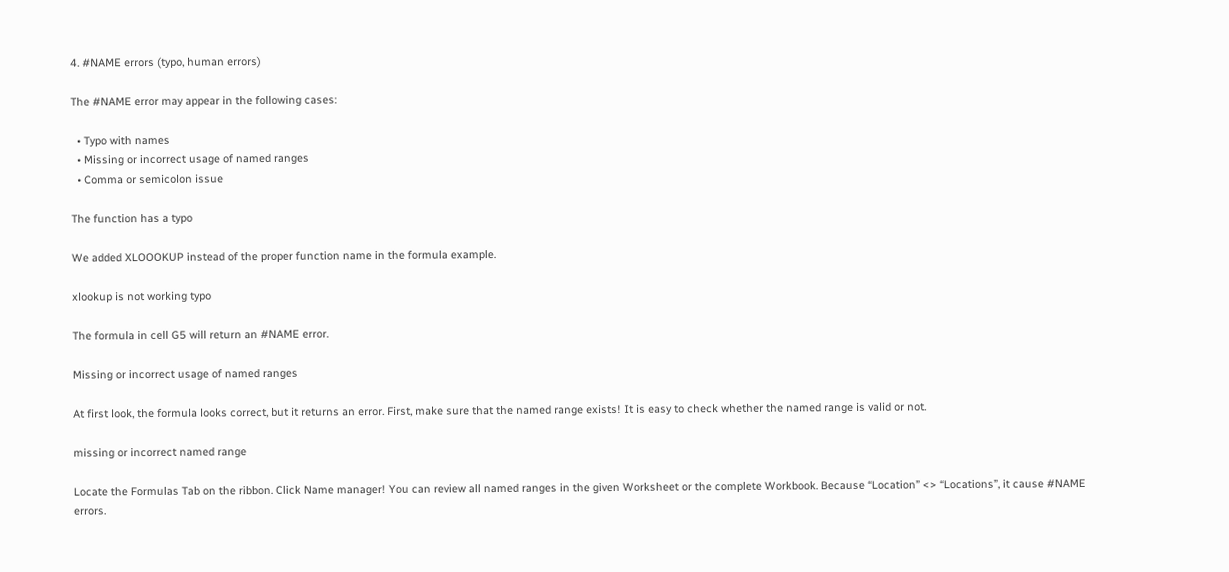4. #NAME errors (typo, human errors)

The #NAME error may appear in the following cases:

  • Typo with names
  • Missing or incorrect usage of named ranges
  • Comma or semicolon issue

The function has a typo

We added XLOOOKUP instead of the proper function name in the formula example.

xlookup is not working typo

The formula in cell G5 will return an #NAME error.

Missing or incorrect usage of named ranges

At first look, the formula looks correct, but it returns an error. First, make sure that the named range exists! It is easy to check whether the named range is valid or not.

missing or incorrect named range

Locate the Formulas Tab on the ribbon. Click Name manager! You can review all named ranges in the given Worksheet or the complete Workbook. Because “Location” <> “Locations”, it cause #NAME errors.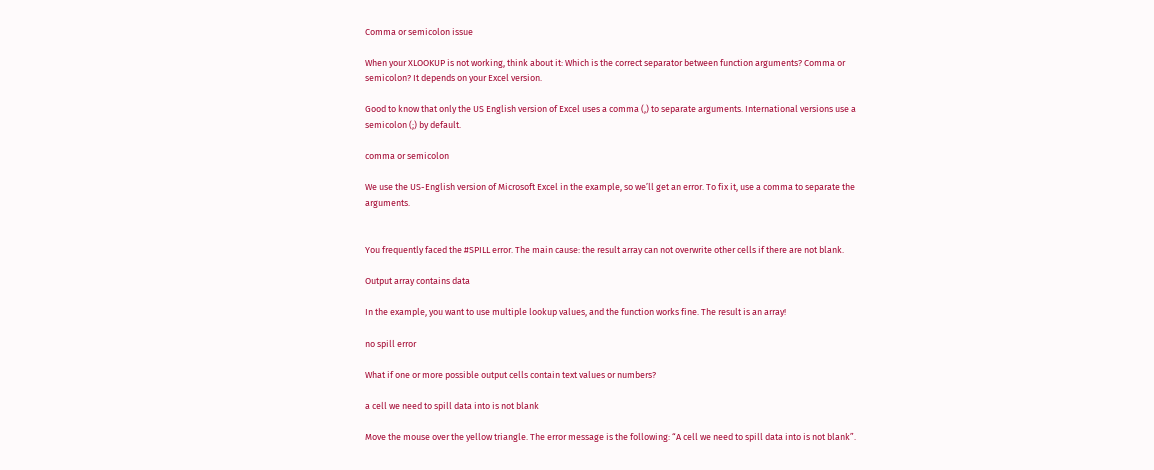Comma or semicolon issue

When your XLOOKUP is not working, think about it: Which is the correct separator between function arguments? Comma or semicolon? It depends on your Excel version.

Good to know that only the US English version of Excel uses a comma (,) to separate arguments. International versions use a semicolon (;) by default.

comma or semicolon

We use the US-English version of Microsoft Excel in the example, so we’ll get an error. To fix it, use a comma to separate the arguments.


You frequently faced the #SPILL error. The main cause: the result array can not overwrite other cells if there are not blank.

Output array contains data

In the example, you want to use multiple lookup values, and the function works fine. The result is an array!

no spill error

What if one or more possible output cells contain text values or numbers?

a cell we need to spill data into is not blank

Move the mouse over the yellow triangle. The error message is the following: “A cell we need to spill data into is not blank”.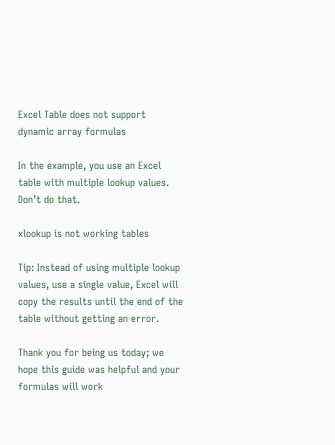Excel Table does not support dynamic array formulas

In the example, you use an Excel table with multiple lookup values. Don’t do that.

xlookup is not working tables

Tip: Instead of using multiple lookup values, use a single value, Excel will copy the results until the end of the table without getting an error.

Thank you for being us today; we hope this guide was helpful and your formulas will work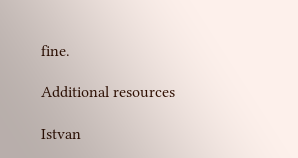fine.

Additional resources

Istvan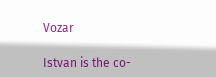Vozar

Istvan is the co-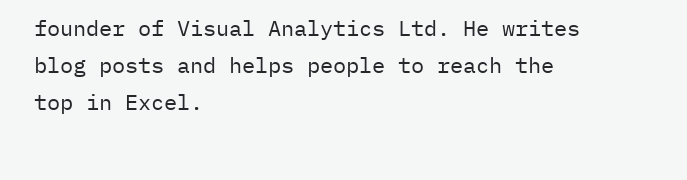founder of Visual Analytics Ltd. He writes blog posts and helps people to reach the top in Excel.